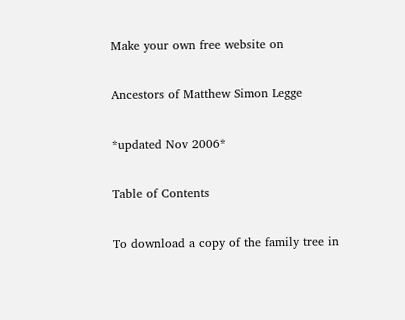Make your own free website on

Ancestors of Matthew Simon Legge

*updated Nov 2006*

Table of Contents

To download a copy of the family tree in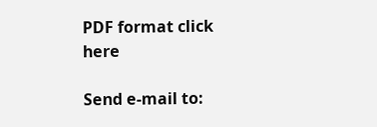PDF format click here

Send e-mail to: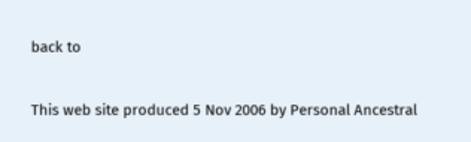back to

This web site produced 5 Nov 2006 by Personal Ancestral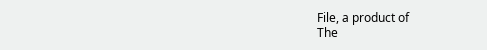File, a product of
The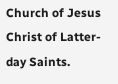Church of Jesus Christ of Latter-day Saints.